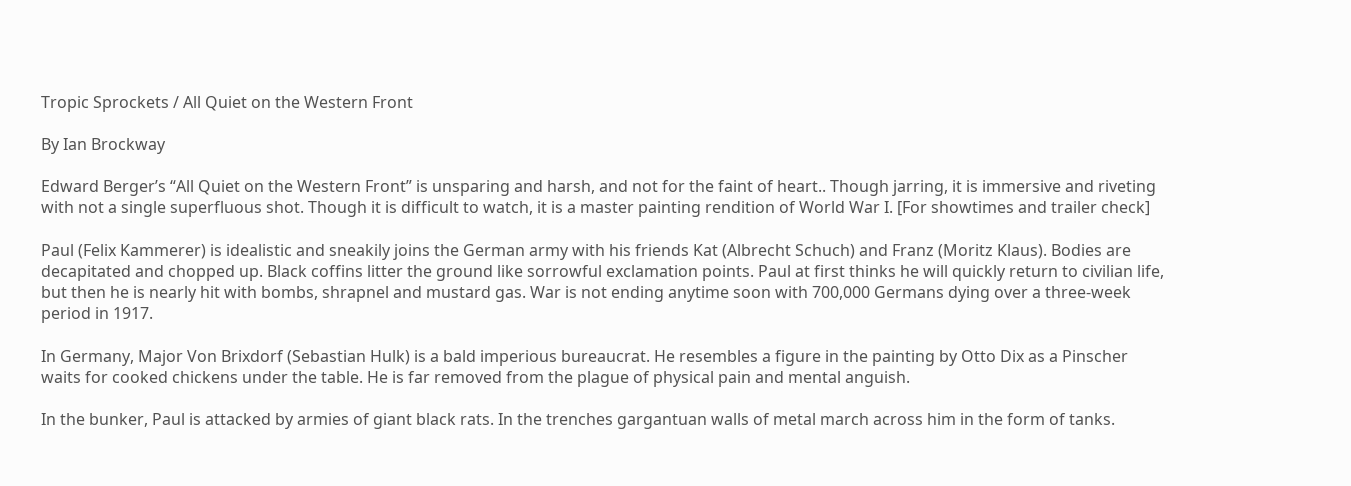Tropic Sprockets / All Quiet on the Western Front

By Ian Brockway

Edward Berger’s “All Quiet on the Western Front” is unsparing and harsh, and not for the faint of heart.. Though jarring, it is immersive and riveting with not a single superfluous shot. Though it is difficult to watch, it is a master painting rendition of World War I. [For showtimes and trailer check]

Paul (Felix Kammerer) is idealistic and sneakily joins the German army with his friends Kat (Albrecht Schuch) and Franz (Moritz Klaus). Bodies are decapitated and chopped up. Black coffins litter the ground like sorrowful exclamation points. Paul at first thinks he will quickly return to civilian life, but then he is nearly hit with bombs, shrapnel and mustard gas. War is not ending anytime soon with 700,000 Germans dying over a three-week period in 1917.

In Germany, Major Von Brixdorf (Sebastian Hulk) is a bald imperious bureaucrat. He resembles a figure in the painting by Otto Dix as a Pinscher waits for cooked chickens under the table. He is far removed from the plague of physical pain and mental anguish.

In the bunker, Paul is attacked by armies of giant black rats. In the trenches gargantuan walls of metal march across him in the form of tanks.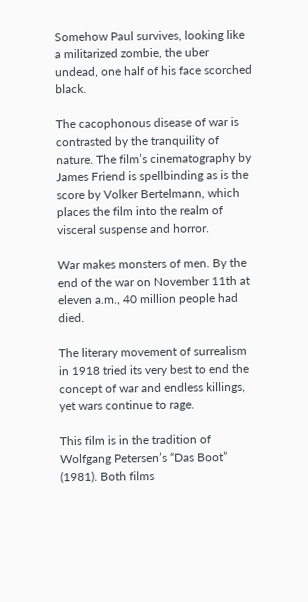Somehow Paul survives, looking like a militarized zombie, the uber undead, one half of his face scorched black.

The cacophonous disease of war is contrasted by the tranquility of nature. The film’s cinematography by James Friend is spellbinding as is the score by Volker Bertelmann, which places the film into the realm of visceral suspense and horror.

War makes monsters of men. By the end of the war on November 11th at eleven a.m., 40 million people had died.

The literary movement of surrealism in 1918 tried its very best to end the concept of war and endless killings, yet wars continue to rage.

This film is in the tradition of Wolfgang Petersen’s “Das Boot” (1981). Both films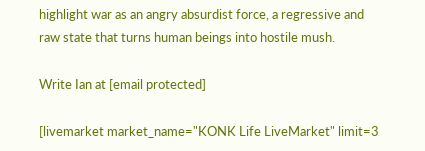highlight war as an angry absurdist force, a regressive and raw state that turns human beings into hostile mush.

Write Ian at [email protected]

[livemarket market_name="KONK Life LiveMarket" limit=3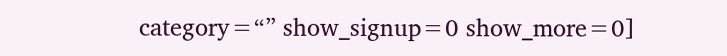category=“” show_signup=0 show_more=0]